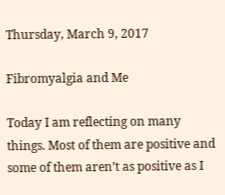Thursday, March 9, 2017

Fibromyalgia and Me

Today I am reflecting on many things. Most of them are positive and some of them aren’t as positive as I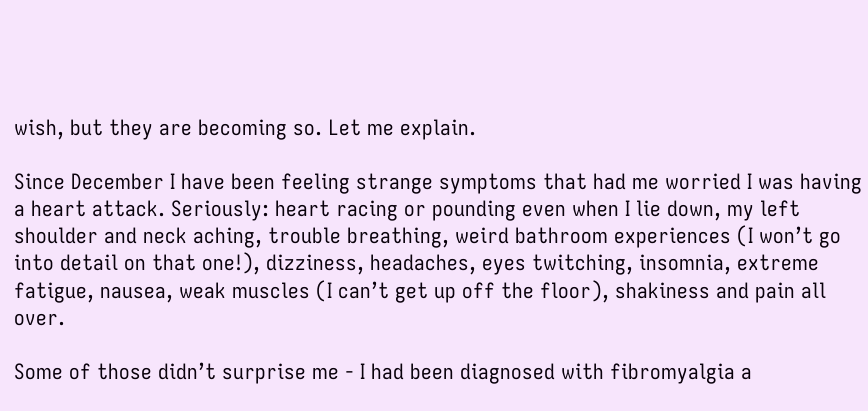wish, but they are becoming so. Let me explain.

Since December I have been feeling strange symptoms that had me worried I was having a heart attack. Seriously: heart racing or pounding even when I lie down, my left shoulder and neck aching, trouble breathing, weird bathroom experiences (I won’t go into detail on that one!), dizziness, headaches, eyes twitching, insomnia, extreme fatigue, nausea, weak muscles (I can’t get up off the floor), shakiness and pain all over.

Some of those didn’t surprise me - I had been diagnosed with fibromyalgia a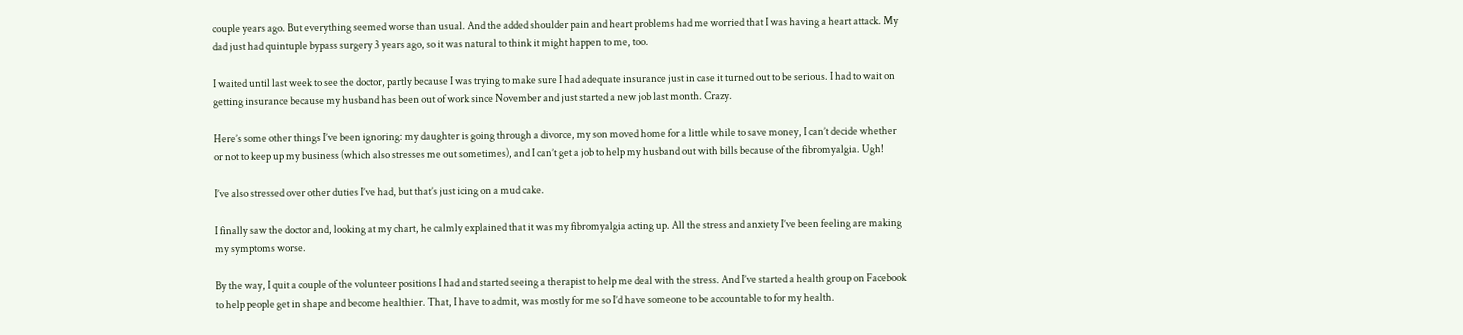couple years ago. But everything seemed worse than usual. And the added shoulder pain and heart problems had me worried that I was having a heart attack. My dad just had quintuple bypass surgery 3 years ago, so it was natural to think it might happen to me, too.

I waited until last week to see the doctor, partly because I was trying to make sure I had adequate insurance just in case it turned out to be serious. I had to wait on getting insurance because my husband has been out of work since November and just started a new job last month. Crazy.

Here’s some other things I’ve been ignoring: my daughter is going through a divorce, my son moved home for a little while to save money, I can’t decide whether or not to keep up my business (which also stresses me out sometimes), and I can’t get a job to help my husband out with bills because of the fibromyalgia. Ugh!

I’ve also stressed over other duties I’ve had, but that’s just icing on a mud cake.

I finally saw the doctor and, looking at my chart, he calmly explained that it was my fibromyalgia acting up. All the stress and anxiety I’ve been feeling are making my symptoms worse.

By the way, I quit a couple of the volunteer positions I had and started seeing a therapist to help me deal with the stress. And I’ve started a health group on Facebook to help people get in shape and become healthier. That, I have to admit, was mostly for me so I’d have someone to be accountable to for my health.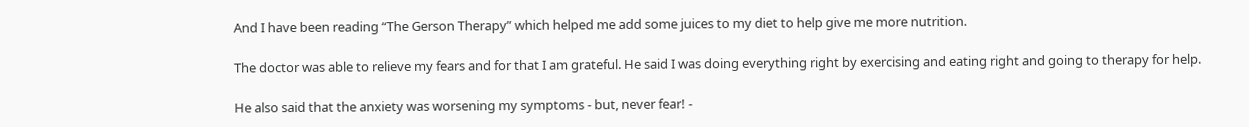And I have been reading “The Gerson Therapy” which helped me add some juices to my diet to help give me more nutrition.

The doctor was able to relieve my fears and for that I am grateful. He said I was doing everything right by exercising and eating right and going to therapy for help.

He also said that the anxiety was worsening my symptoms - but, never fear! -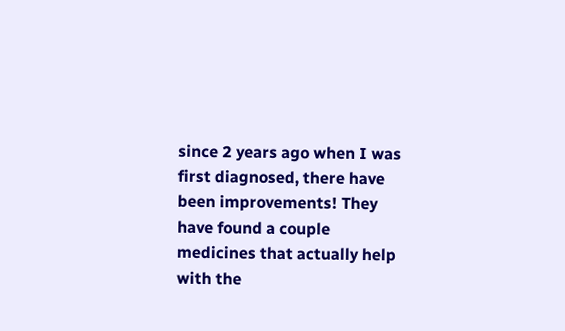since 2 years ago when I was first diagnosed, there have been improvements! They have found a couple medicines that actually help with the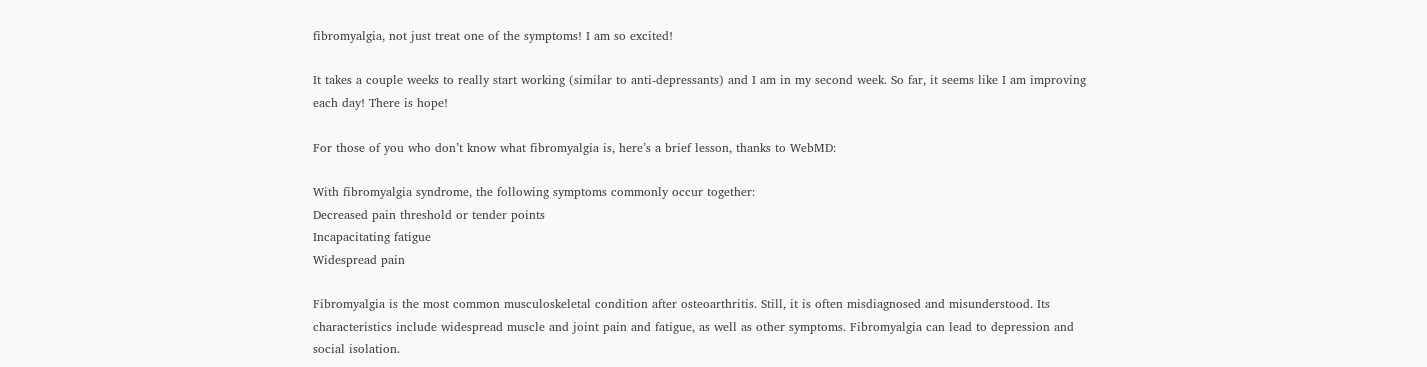fibromyalgia, not just treat one of the symptoms! I am so excited!

It takes a couple weeks to really start working (similar to anti-depressants) and I am in my second week. So far, it seems like I am improving each day! There is hope!

For those of you who don’t know what fibromyalgia is, here’s a brief lesson, thanks to WebMD:

With fibromyalgia syndrome, the following symptoms commonly occur together:
Decreased pain threshold or tender points
Incapacitating fatigue
Widespread pain

Fibromyalgia is the most common musculoskeletal condition after osteoarthritis. Still, it is often misdiagnosed and misunderstood. Its characteristics include widespread muscle and joint pain and fatigue, as well as other symptoms. Fibromyalgia can lead to depression and social isolation.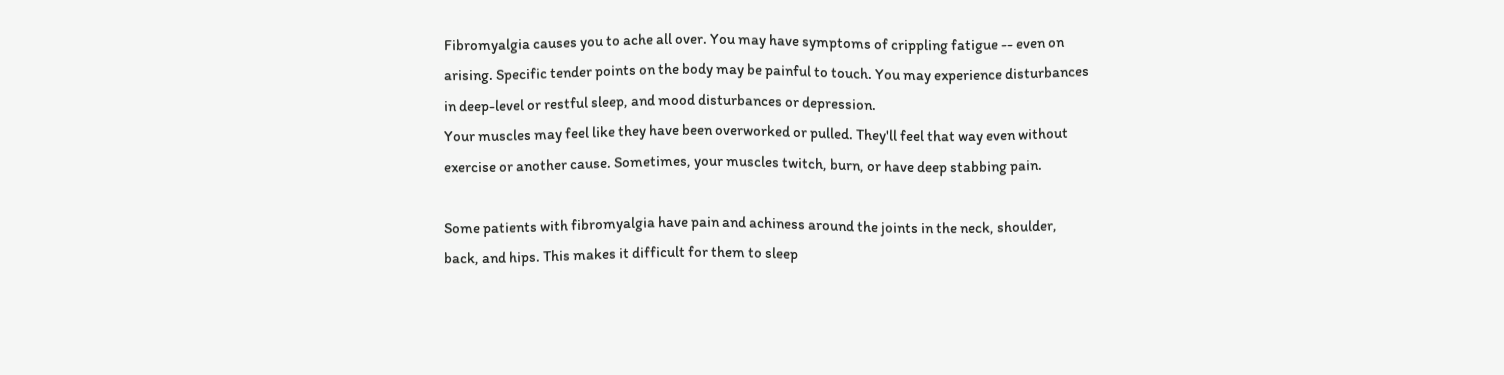Fibromyalgia causes you to ache all over. You may have symptoms of crippling fatigue -- even on arising. Specific tender points on the body may be painful to touch. You may experience disturbances in deep-level or restful sleep, and mood disturbances or depression.
Your muscles may feel like they have been overworked or pulled. They'll feel that way even without exercise or another cause. Sometimes, your muscles twitch, burn, or have deep stabbing pain.

Some patients with fibromyalgia have pain and achiness around the joints in the neck, shoulder, back, and hips. This makes it difficult for them to sleep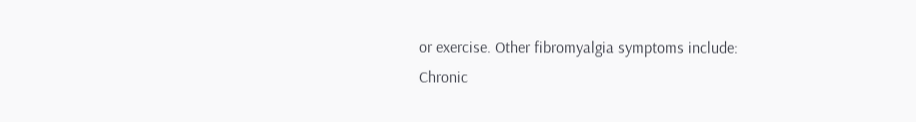or exercise. Other fibromyalgia symptoms include:
Chronic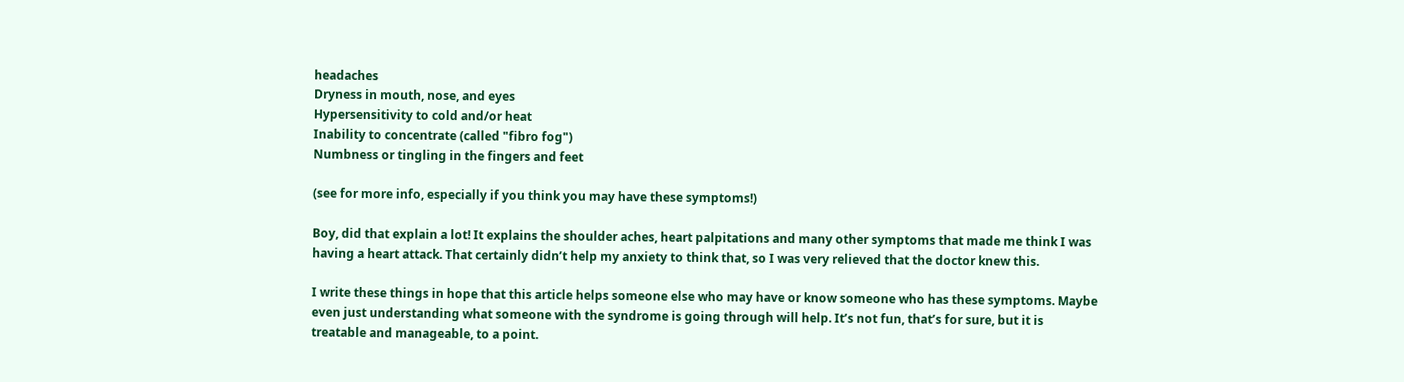headaches
Dryness in mouth, nose, and eyes
Hypersensitivity to cold and/or heat
Inability to concentrate (called "fibro fog")
Numbness or tingling in the fingers and feet

(see for more info, especially if you think you may have these symptoms!)

Boy, did that explain a lot! It explains the shoulder aches, heart palpitations and many other symptoms that made me think I was having a heart attack. That certainly didn’t help my anxiety to think that, so I was very relieved that the doctor knew this.

I write these things in hope that this article helps someone else who may have or know someone who has these symptoms. Maybe even just understanding what someone with the syndrome is going through will help. It’s not fun, that’s for sure, but it is treatable and manageable, to a point.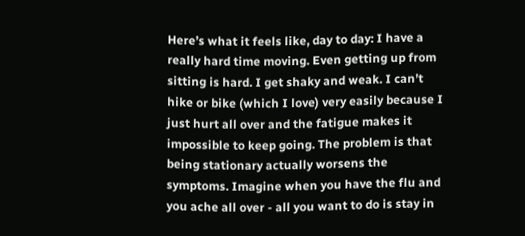Here’s what it feels like, day to day: I have a really hard time moving. Even getting up from sitting is hard. I get shaky and weak. I can’t hike or bike (which I love) very easily because I just hurt all over and the fatigue makes it impossible to keep going. The problem is that being stationary actually worsens the symptoms. Imagine when you have the flu and you ache all over - all you want to do is stay in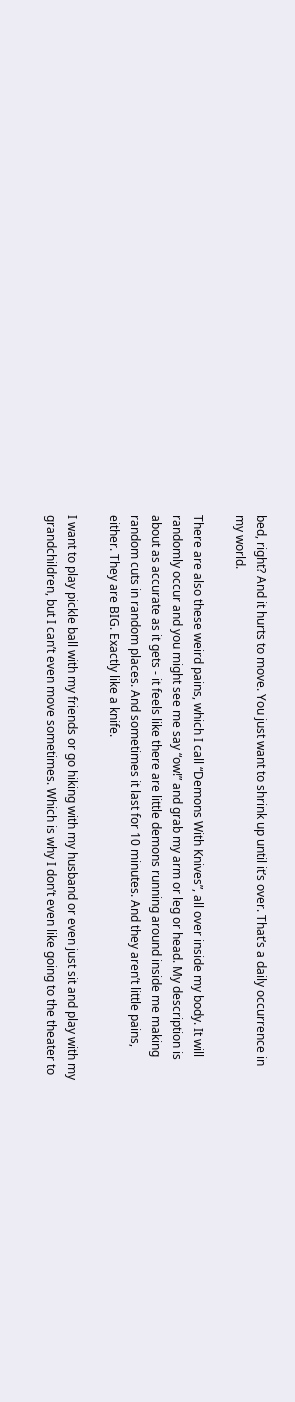bed, right? And it hurts to move. You just want to shrink up until it’s over. That’s a daily occurrence in my world.

There are also these weird pains, which I call “Demons With Knives”, all over inside my body. It will randomly occur and you might see me say “ow!” and grab my arm or leg or head. My description is about as accurate as it gets - it feels like there are little demons running around inside me making random cuts in random places. And sometimes it last for 10 minutes. And they aren’t little pains, either. They are BIG. Exactly like a knife.

I want to play pickle ball with my friends or go hiking with my husband or even just sit and play with my grandchildren, but I can’t even move sometimes. Which is why I don’t even like going to the theater to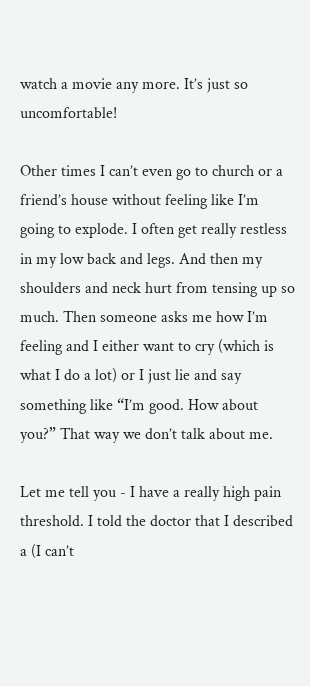watch a movie any more. It’s just so uncomfortable!

Other times I can’t even go to church or a friend’s house without feeling like I’m going to explode. I often get really restless in my low back and legs. And then my shoulders and neck hurt from tensing up so much. Then someone asks me how I’m feeling and I either want to cry (which is what I do a lot) or I just lie and say something like “I’m good. How about you?” That way we don’t talk about me.

Let me tell you - I have a really high pain threshold. I told the doctor that I described a (I can’t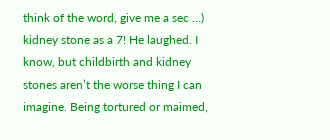think of the word, give me a sec …) kidney stone as a 7! He laughed. I know, but childbirth and kidney stones aren’t the worse thing I can imagine. Being tortured or maimed,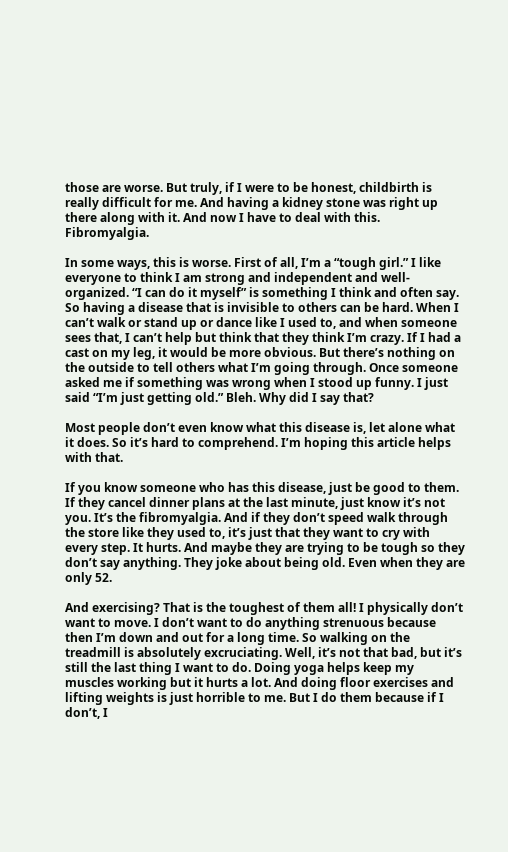those are worse. But truly, if I were to be honest, childbirth is really difficult for me. And having a kidney stone was right up there along with it. And now I have to deal with this. Fibromyalgia.

In some ways, this is worse. First of all, I’m a “tough girl.” I like everyone to think I am strong and independent and well-organized. “I can do it myself” is something I think and often say. So having a disease that is invisible to others can be hard. When I can’t walk or stand up or dance like I used to, and when someone sees that, I can’t help but think that they think I’m crazy. If I had a cast on my leg, it would be more obvious. But there’s nothing on the outside to tell others what I’m going through. Once someone asked me if something was wrong when I stood up funny. I just said “I’m just getting old.” Bleh. Why did I say that?

Most people don’t even know what this disease is, let alone what it does. So it’s hard to comprehend. I’m hoping this article helps with that.

If you know someone who has this disease, just be good to them. If they cancel dinner plans at the last minute, just know it’s not you. It’s the fibromyalgia. And if they don’t speed walk through the store like they used to, it’s just that they want to cry with every step. It hurts. And maybe they are trying to be tough so they don’t say anything. They joke about being old. Even when they are only 52.

And exercising? That is the toughest of them all! I physically don’t want to move. I don’t want to do anything strenuous because then I’m down and out for a long time. So walking on the treadmill is absolutely excruciating. Well, it’s not that bad, but it’s still the last thing I want to do. Doing yoga helps keep my muscles working but it hurts a lot. And doing floor exercises and lifting weights is just horrible to me. But I do them because if I don’t, I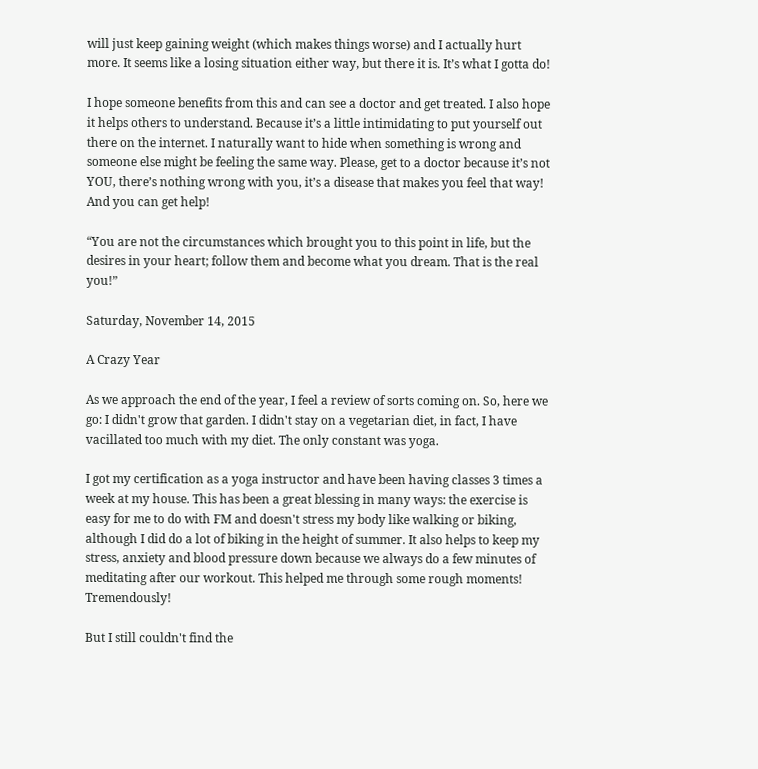will just keep gaining weight (which makes things worse) and I actually hurt more. It seems like a losing situation either way, but there it is. It’s what I gotta do!

I hope someone benefits from this and can see a doctor and get treated. I also hope it helps others to understand. Because it’s a little intimidating to put yourself out there on the internet. I naturally want to hide when something is wrong and someone else might be feeling the same way. Please, get to a doctor because it’s not YOU, there’s nothing wrong with you, it’s a disease that makes you feel that way! And you can get help!

“You are not the circumstances which brought you to this point in life, but the desires in your heart; follow them and become what you dream. That is the real you!”

Saturday, November 14, 2015

A Crazy Year

As we approach the end of the year, I feel a review of sorts coming on. So, here we go: I didn't grow that garden. I didn't stay on a vegetarian diet, in fact, I have vacillated too much with my diet. The only constant was yoga.

I got my certification as a yoga instructor and have been having classes 3 times a week at my house. This has been a great blessing in many ways: the exercise is easy for me to do with FM and doesn't stress my body like walking or biking, although I did do a lot of biking in the height of summer. It also helps to keep my stress, anxiety and blood pressure down because we always do a few minutes of meditating after our workout. This helped me through some rough moments! Tremendously!

But I still couldn't find the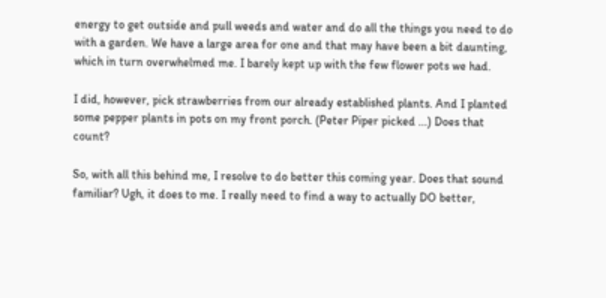energy to get outside and pull weeds and water and do all the things you need to do with a garden. We have a large area for one and that may have been a bit daunting, which in turn overwhelmed me. I barely kept up with the few flower pots we had.

I did, however, pick strawberries from our already established plants. And I planted some pepper plants in pots on my front porch. (Peter Piper picked ...) Does that count?

So, with all this behind me, I resolve to do better this coming year. Does that sound familiar? Ugh, it does to me. I really need to find a way to actually DO better,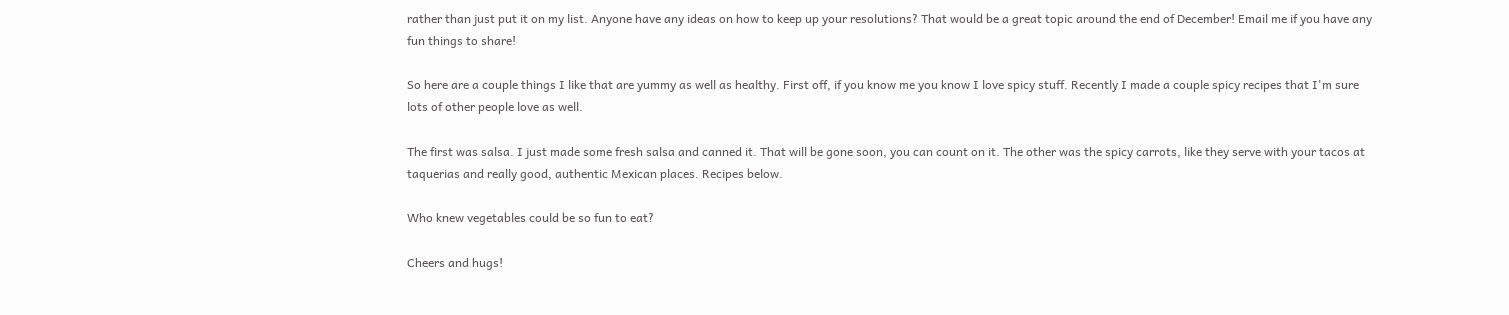rather than just put it on my list. Anyone have any ideas on how to keep up your resolutions? That would be a great topic around the end of December! Email me if you have any fun things to share!

So here are a couple things I like that are yummy as well as healthy. First off, if you know me you know I love spicy stuff. Recently I made a couple spicy recipes that I'm sure lots of other people love as well.

The first was salsa. I just made some fresh salsa and canned it. That will be gone soon, you can count on it. The other was the spicy carrots, like they serve with your tacos at taquerias and really good, authentic Mexican places. Recipes below.

Who knew vegetables could be so fun to eat?

Cheers and hugs!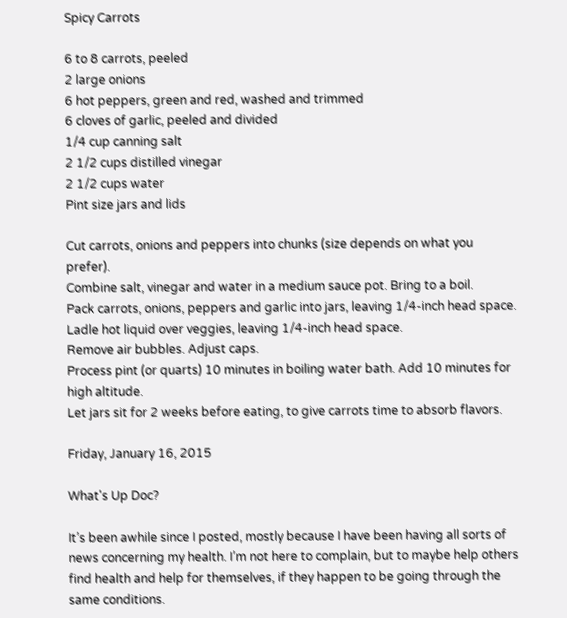Spicy Carrots

6 to 8 carrots, peeled
2 large onions
6 hot peppers, green and red, washed and trimmed
6 cloves of garlic, peeled and divided
1/4 cup canning salt
2 1/2 cups distilled vinegar
2 1/2 cups water
Pint size jars and lids

Cut carrots, onions and peppers into chunks (size depends on what you prefer).
Combine salt, vinegar and water in a medium sauce pot. Bring to a boil.
Pack carrots, onions, peppers and garlic into jars, leaving 1/4-inch head space.
Ladle hot liquid over veggies, leaving 1/4-inch head space.
Remove air bubbles. Adjust caps.
Process pint (or quarts) 10 minutes in boiling water bath. Add 10 minutes for high altitude.
Let jars sit for 2 weeks before eating, to give carrots time to absorb flavors.

Friday, January 16, 2015

What's Up Doc?

It’s been awhile since I posted, mostly because I have been having all sorts of news concerning my health. I’m not here to complain, but to maybe help others find health and help for themselves, if they happen to be going through the same conditions.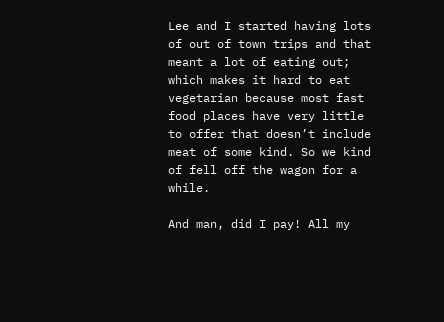Lee and I started having lots of out of town trips and that meant a lot of eating out; which makes it hard to eat vegetarian because most fast food places have very little to offer that doesn’t include meat of some kind. So we kind of fell off the wagon for a while.

And man, did I pay! All my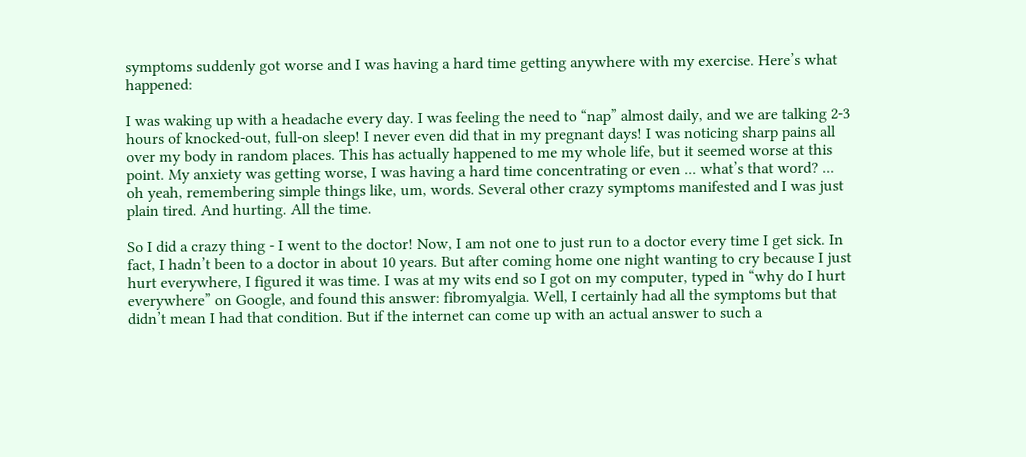symptoms suddenly got worse and I was having a hard time getting anywhere with my exercise. Here’s what happened:

I was waking up with a headache every day. I was feeling the need to “nap” almost daily, and we are talking 2-3 hours of knocked-out, full-on sleep! I never even did that in my pregnant days! I was noticing sharp pains all over my body in random places. This has actually happened to me my whole life, but it seemed worse at this point. My anxiety was getting worse, I was having a hard time concentrating or even ... what’s that word? ... oh yeah, remembering simple things like, um, words. Several other crazy symptoms manifested and I was just plain tired. And hurting. All the time.

So I did a crazy thing - I went to the doctor! Now, I am not one to just run to a doctor every time I get sick. In fact, I hadn’t been to a doctor in about 10 years. But after coming home one night wanting to cry because I just hurt everywhere, I figured it was time. I was at my wits end so I got on my computer, typed in “why do I hurt everywhere” on Google, and found this answer: fibromyalgia. Well, I certainly had all the symptoms but that didn’t mean I had that condition. But if the internet can come up with an actual answer to such a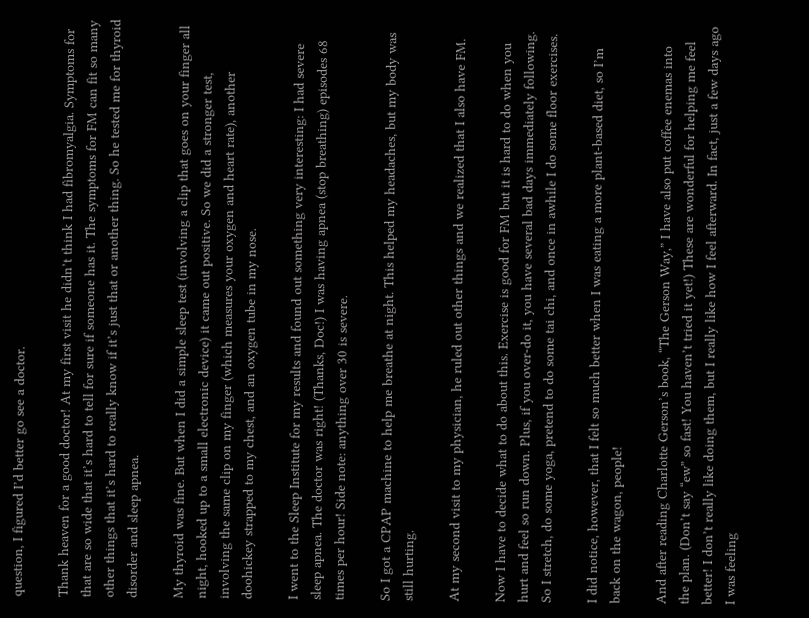question, I figured I’d better go see a doctor.

Thank heaven for a good doctor! At my first visit he didn’t think I had fibromyalgia. Symptoms for that are so wide that it’s hard to tell for sure if someone has it. The symptoms for FM can fit so many other things that it’s hard to really know if it’s just that or another thing. So he tested me for thyroid disorder and sleep apnea.

My thyroid was fine. But when I did a simple sleep test (involving a clip that goes on your finger all night, hooked up to a small electronic device) it came out positive. So we did a stronger test, involving the same clip on my finger (which measures your oxygen and heart rate), another doohickey strapped to my chest, and an oxygen tube in my nose.

I went to the Sleep Institute for my results and found out something very interesting: I had severe sleep apnea. The doctor was right! (Thanks, Doc!) I was having apnea (stop breathing) episodes 68 times per hour! Side note: anything over 30 is severe.

So I got a CPAP machine to help me breathe at night. This helped my headaches, but my body was still hurting.

At my second visit to my physician, he ruled out other things and we realized that I also have FM.

Now I have to decide what to do about this. Exercise is good for FM but it is hard to do when you hurt and feel so run down. Plus, if you over-do it, you have several bad days immediately following. So I stretch, do some yoga, pretend to do some tai chi, and once in awhile I do some floor exercises.

I did notice, however, that I felt so much better when I was eating a more plant-based diet, so I’m back on the wagon, people!

And after reading Charlotte Gerson’s book, “The Gerson Way,” I have also put coffee enemas into the plan. (Don’t say “ew” so fast! You haven’t tried it yet!) These are wonderful for helping me feel better! I don’t really like doing them, but I really like how I feel afterward. In fact, just a few days ago I was feeling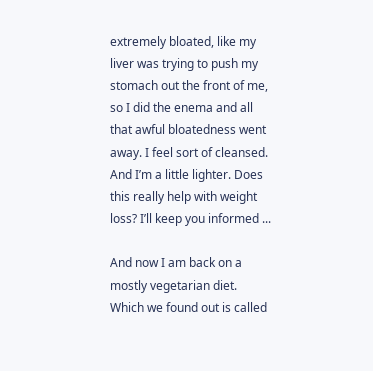extremely bloated, like my liver was trying to push my stomach out the front of me, so I did the enema and all that awful bloatedness went away. I feel sort of cleansed. And I’m a little lighter. Does this really help with weight loss? I’ll keep you informed ...

And now I am back on a mostly vegetarian diet. Which we found out is called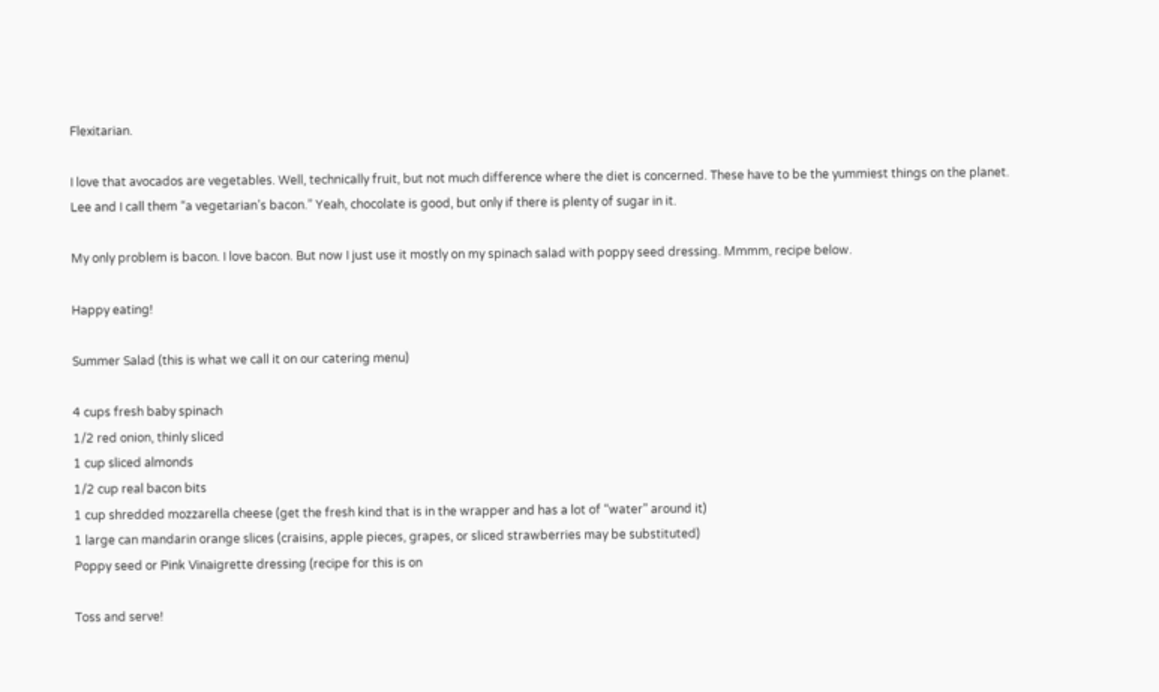Flexitarian.

I love that avocados are vegetables. Well, technically fruit, but not much difference where the diet is concerned. These have to be the yummiest things on the planet. Lee and I call them “a vegetarian’s bacon.” Yeah, chocolate is good, but only if there is plenty of sugar in it.

My only problem is bacon. I love bacon. But now I just use it mostly on my spinach salad with poppy seed dressing. Mmmm, recipe below.

Happy eating!

Summer Salad (this is what we call it on our catering menu)

4 cups fresh baby spinach
1/2 red onion, thinly sliced
1 cup sliced almonds
1/2 cup real bacon bits
1 cup shredded mozzarella cheese (get the fresh kind that is in the wrapper and has a lot of “water” around it)
1 large can mandarin orange slices (craisins, apple pieces, grapes, or sliced strawberries may be substituted)
Poppy seed or Pink Vinaigrette dressing (recipe for this is on

Toss and serve!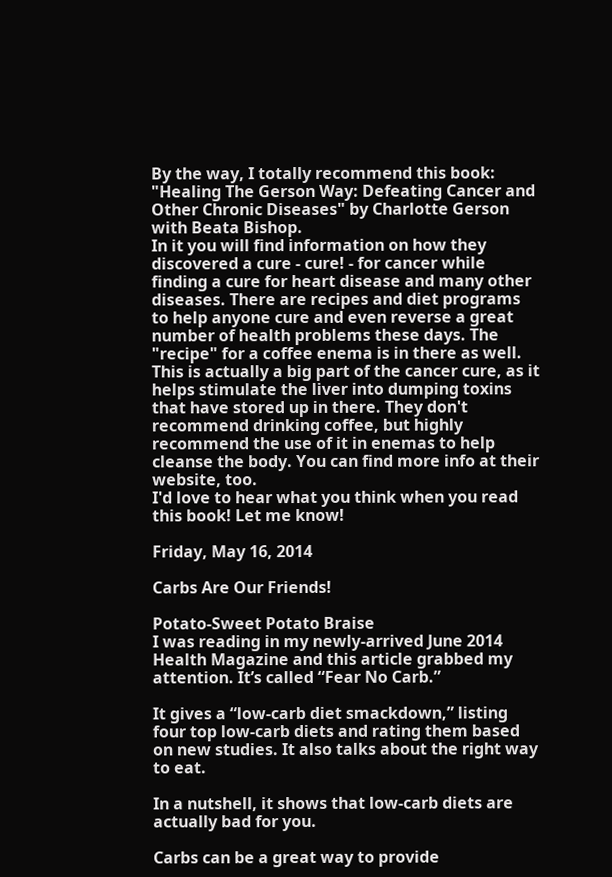By the way, I totally recommend this book:
"Healing The Gerson Way: Defeating Cancer and Other Chronic Diseases" by Charlotte Gerson with Beata Bishop.
In it you will find information on how they discovered a cure - cure! - for cancer while finding a cure for heart disease and many other diseases. There are recipes and diet programs to help anyone cure and even reverse a great number of health problems these days. The "recipe" for a coffee enema is in there as well. This is actually a big part of the cancer cure, as it helps stimulate the liver into dumping toxins that have stored up in there. They don't recommend drinking coffee, but highly recommend the use of it in enemas to help cleanse the body. You can find more info at their website, too.
I'd love to hear what you think when you read this book! Let me know!

Friday, May 16, 2014

Carbs Are Our Friends!

Potato-Sweet Potato Braise
I was reading in my newly-arrived June 2014 Health Magazine and this article grabbed my attention. It’s called “Fear No Carb.”

It gives a “low-carb diet smackdown,” listing four top low-carb diets and rating them based on new studies. It also talks about the right way to eat.

In a nutshell, it shows that low-carb diets are actually bad for you.

Carbs can be a great way to provide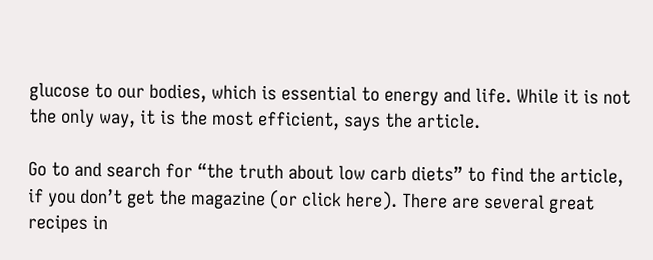glucose to our bodies, which is essential to energy and life. While it is not the only way, it is the most efficient, says the article.

Go to and search for “the truth about low carb diets” to find the article, if you don’t get the magazine (or click here). There are several great recipes in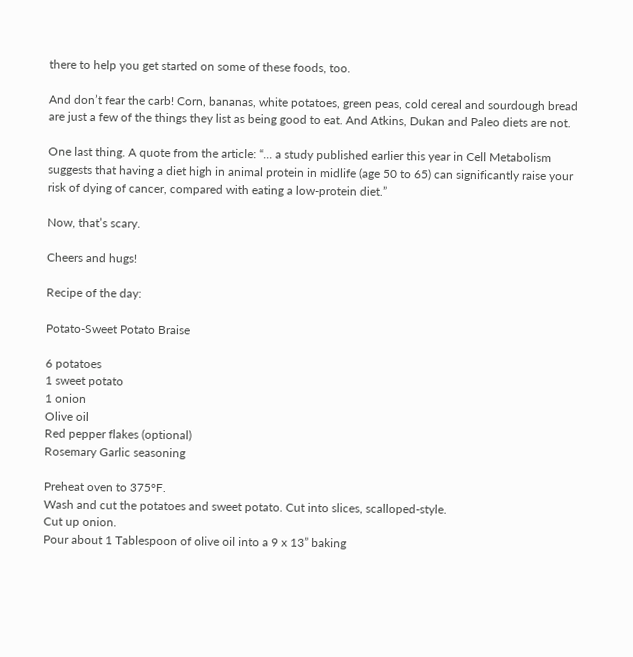there to help you get started on some of these foods, too.

And don’t fear the carb! Corn, bananas, white potatoes, green peas, cold cereal and sourdough bread are just a few of the things they list as being good to eat. And Atkins, Dukan and Paleo diets are not.

One last thing. A quote from the article: “... a study published earlier this year in Cell Metabolism suggests that having a diet high in animal protein in midlife (age 50 to 65) can significantly raise your risk of dying of cancer, compared with eating a low-protein diet.”

Now, that’s scary.

Cheers and hugs!

Recipe of the day:

Potato-Sweet Potato Braise

6 potatoes
1 sweet potato
1 onion
Olive oil
Red pepper flakes (optional)
Rosemary Garlic seasoning

Preheat oven to 375°F.
Wash and cut the potatoes and sweet potato. Cut into slices, scalloped-style.
Cut up onion.
Pour about 1 Tablespoon of olive oil into a 9 x 13” baking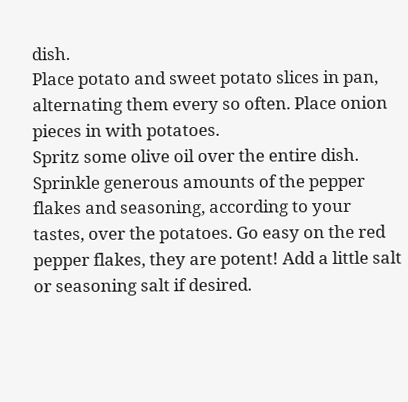dish.
Place potato and sweet potato slices in pan, alternating them every so often. Place onion pieces in with potatoes.
Spritz some olive oil over the entire dish.
Sprinkle generous amounts of the pepper flakes and seasoning, according to your tastes, over the potatoes. Go easy on the red pepper flakes, they are potent! Add a little salt or seasoning salt if desired.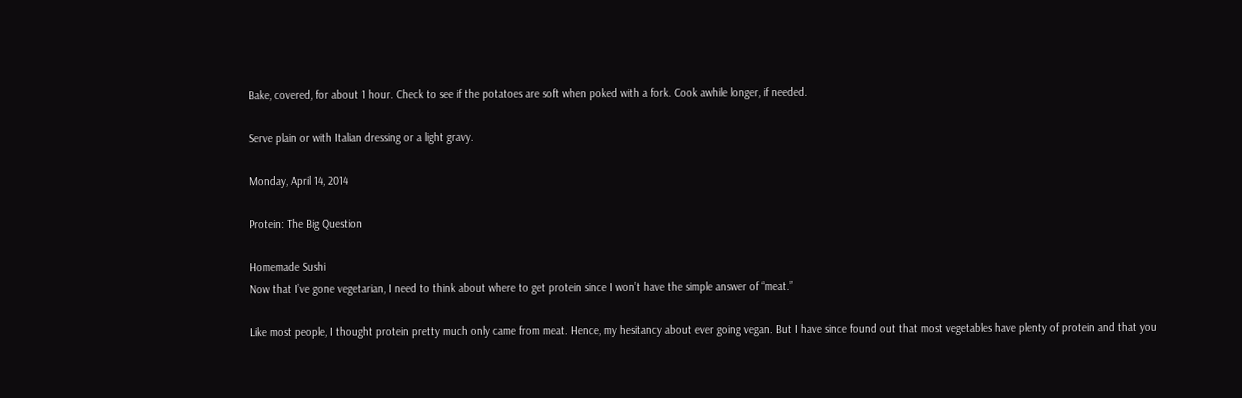Bake, covered, for about 1 hour. Check to see if the potatoes are soft when poked with a fork. Cook awhile longer, if needed.

Serve plain or with Italian dressing or a light gravy.

Monday, April 14, 2014

Protein: The Big Question

Homemade Sushi
Now that I’ve gone vegetarian, I need to think about where to get protein since I won’t have the simple answer of “meat.”

Like most people, I thought protein pretty much only came from meat. Hence, my hesitancy about ever going vegan. But I have since found out that most vegetables have plenty of protein and that you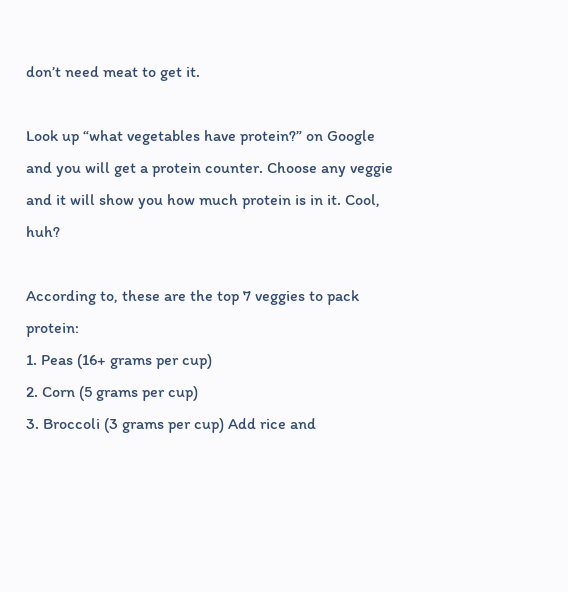don’t need meat to get it.

Look up “what vegetables have protein?” on Google and you will get a protein counter. Choose any veggie and it will show you how much protein is in it. Cool, huh?

According to, these are the top 7 veggies to pack protein:
1. Peas (16+ grams per cup)
2. Corn (5 grams per cup)
3. Broccoli (3 grams per cup) Add rice and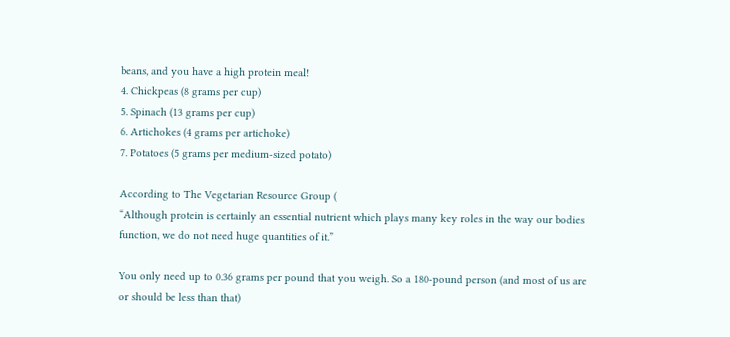beans, and you have a high protein meal!
4. Chickpeas (8 grams per cup)
5. Spinach (13 grams per cup)
6. Artichokes (4 grams per artichoke)
7. Potatoes (5 grams per medium-sized potato)

According to The Vegetarian Resource Group (
“Although protein is certainly an essential nutrient which plays many key roles in the way our bodies function, we do not need huge quantities of it.”

You only need up to 0.36 grams per pound that you weigh. So a 180-pound person (and most of us are or should be less than that)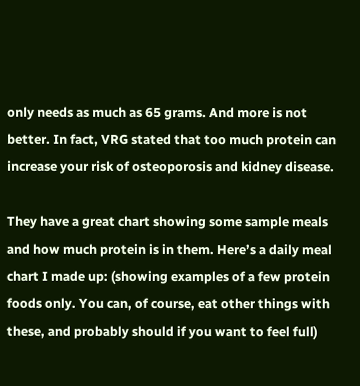only needs as much as 65 grams. And more is not better. In fact, VRG stated that too much protein can increase your risk of osteoporosis and kidney disease.

They have a great chart showing some sample meals and how much protein is in them. Here’s a daily meal chart I made up: (showing examples of a few protein foods only. You can, of course, eat other things with these, and probably should if you want to feel full)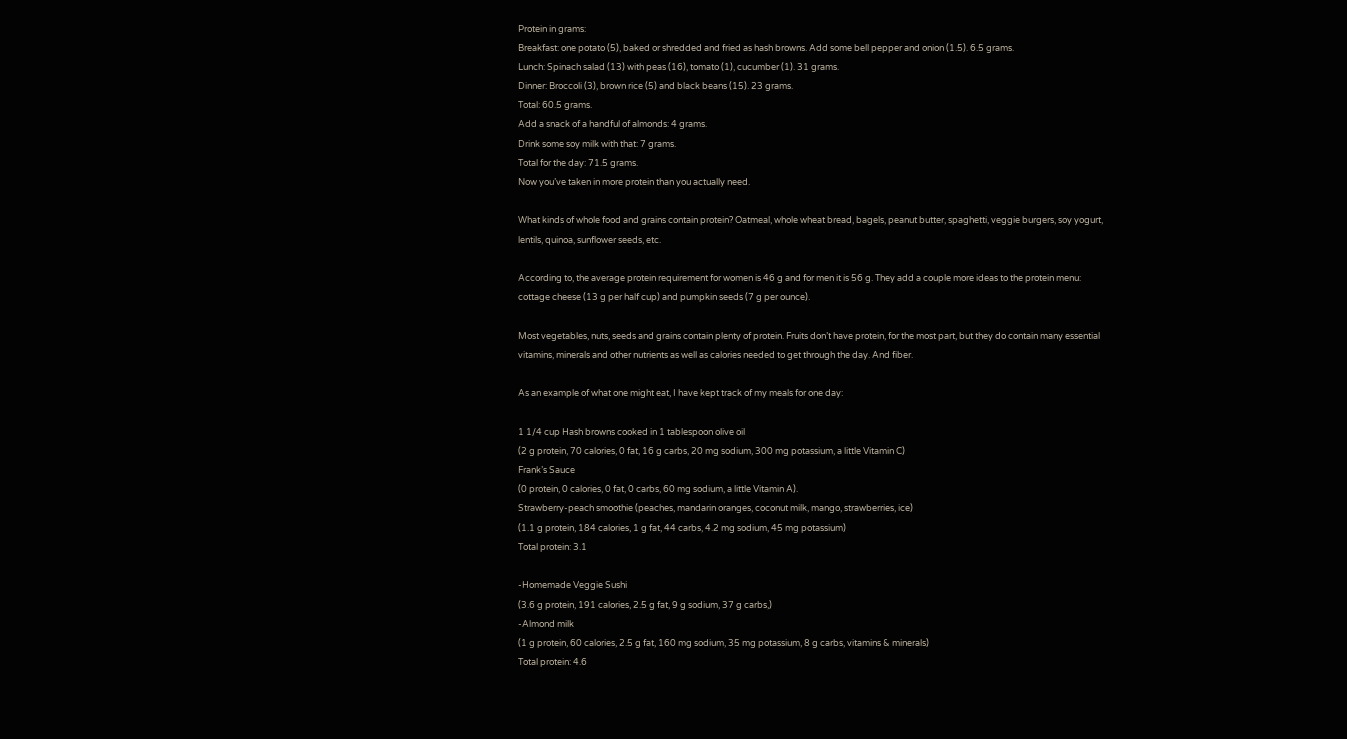Protein in grams:
Breakfast: one potato (5), baked or shredded and fried as hash browns. Add some bell pepper and onion (1.5). 6.5 grams.
Lunch: Spinach salad (13) with peas (16), tomato (1), cucumber (1). 31 grams.
Dinner: Broccoli (3), brown rice (5) and black beans (15). 23 grams.
Total: 60.5 grams.
Add a snack of a handful of almonds: 4 grams.
Drink some soy milk with that: 7 grams.
Total for the day: 71.5 grams.
Now you’ve taken in more protein than you actually need.

What kinds of whole food and grains contain protein? Oatmeal, whole wheat bread, bagels, peanut butter, spaghetti, veggie burgers, soy yogurt, lentils, quinoa, sunflower seeds, etc.

According to, the average protein requirement for women is 46 g and for men it is 56 g. They add a couple more ideas to the protein menu: cottage cheese (13 g per half cup) and pumpkin seeds (7 g per ounce).

Most vegetables, nuts, seeds and grains contain plenty of protein. Fruits don’t have protein, for the most part, but they do contain many essential vitamins, minerals and other nutrients as well as calories needed to get through the day. And fiber.

As an example of what one might eat, I have kept track of my meals for one day:

1 1/4 cup Hash browns cooked in 1 tablespoon olive oil
(2 g protein, 70 calories, 0 fat, 16 g carbs, 20 mg sodium, 300 mg potassium, a little Vitamin C)
Frank’s Sauce
(0 protein, 0 calories, 0 fat, 0 carbs, 60 mg sodium, a little Vitamin A).
Strawberry-peach smoothie (peaches, mandarin oranges, coconut milk, mango, strawberries, ice)
(1.1 g protein, 184 calories, 1 g fat, 44 carbs, 4.2 mg sodium, 45 mg potassium)
Total protein: 3.1

-Homemade Veggie Sushi
(3.6 g protein, 191 calories, 2.5 g fat, 9 g sodium, 37 g carbs,)
-Almond milk
(1 g protein, 60 calories, 2.5 g fat, 160 mg sodium, 35 mg potassium, 8 g carbs, vitamins & minerals)
Total protein: 4.6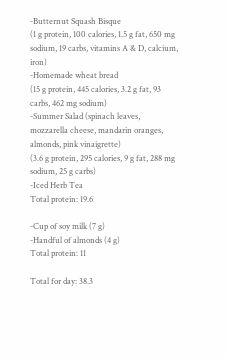-Butternut Squash Bisque
(1 g protein, 100 calories, 1.5 g fat, 650 mg sodium, 19 carbs, vitamins A & D, calcium, iron)
-Homemade wheat bread
(15 g protein, 445 calories, 3.2 g fat, 93 carbs, 462 mg sodium)
-Summer Salad (spinach leaves, mozzarella cheese, mandarin oranges, almonds, pink vinaigrette)
(3.6 g protein, 295 calories, 9 g fat, 288 mg sodium, 25 g carbs)
-Iced Herb Tea
Total protein: 19.6

-Cup of soy milk (7 g)
-Handful of almonds (4 g)
Total protein: 11

Total for day: 38.3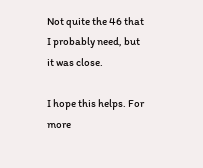Not quite the 46 that I probably need, but it was close.

I hope this helps. For more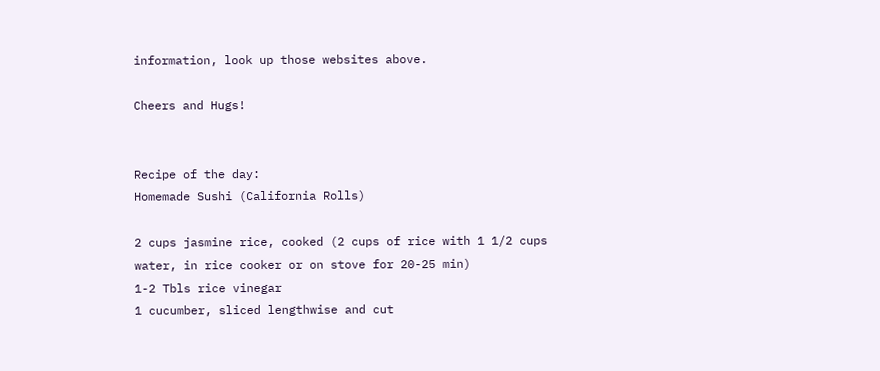information, look up those websites above.

Cheers and Hugs!


Recipe of the day:
Homemade Sushi (California Rolls)

2 cups jasmine rice, cooked (2 cups of rice with 1 1/2 cups water, in rice cooker or on stove for 20-25 min)
1-2 Tbls rice vinegar
1 cucumber, sliced lengthwise and cut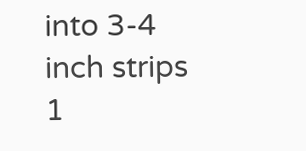into 3-4 inch strips
1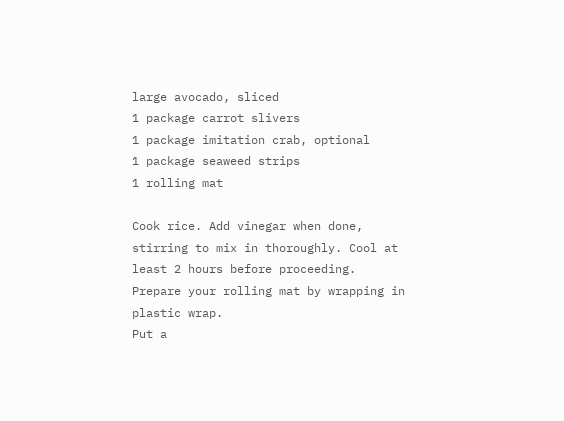large avocado, sliced
1 package carrot slivers
1 package imitation crab, optional
1 package seaweed strips
1 rolling mat

Cook rice. Add vinegar when done, stirring to mix in thoroughly. Cool at least 2 hours before proceeding.
Prepare your rolling mat by wrapping in plastic wrap.
Put a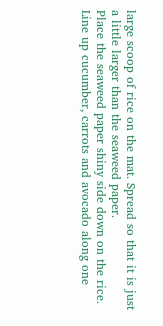large scoop of rice on the mat. Spread so that it is just a little larger than the seaweed paper.
Place the seaweed paper shiny side down on the rice.
Line up cucumber, carrots and avocado along one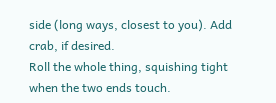side (long ways, closest to you). Add crab, if desired.
Roll the whole thing, squishing tight when the two ends touch.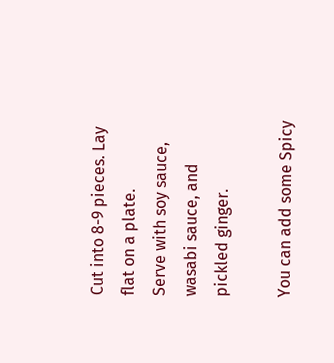Cut into 8-9 pieces. Lay flat on a plate.
Serve with soy sauce, wasabi sauce, and pickled ginger.

You can add some Spicy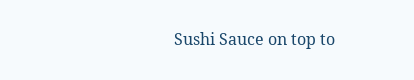Sushi Sauce on top to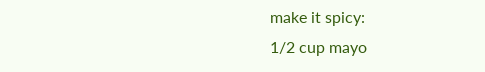make it spicy:
1/2 cup mayo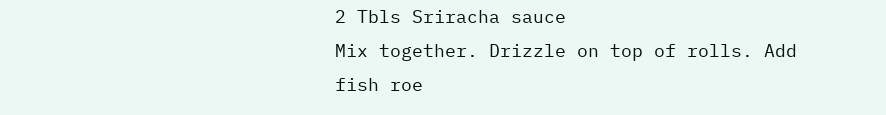2 Tbls Sriracha sauce
Mix together. Drizzle on top of rolls. Add fish roe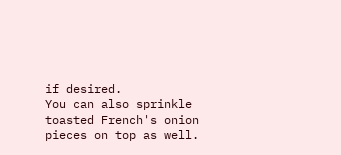if desired.
You can also sprinkle toasted French's onion pieces on top as well.